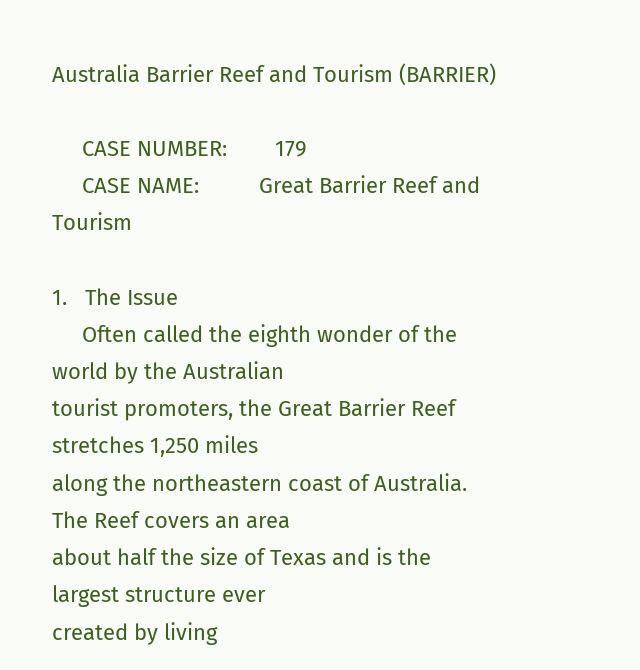Australia Barrier Reef and Tourism (BARRIER)

     CASE NUMBER:        179
     CASE NAME:          Great Barrier Reef and Tourism

1.   The Issue
     Often called the eighth wonder of the world by the Australian
tourist promoters, the Great Barrier Reef stretches 1,250 miles
along the northeastern coast of Australia.  The Reef covers an area
about half the size of Texas and is the largest structure ever
created by living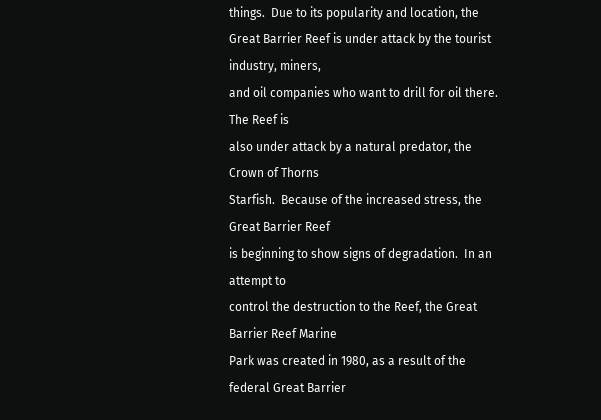things.  Due to its popularity and location, the
Great Barrier Reef is under attack by the tourist industry, miners,
and oil companies who want to drill for oil there.  The Reef is
also under attack by a natural predator, the Crown of Thorns
Starfish.  Because of the increased stress, the Great Barrier Reef
is beginning to show signs of degradation.  In an attempt to
control the destruction to the Reef, the Great Barrier Reef Marine
Park was created in 1980, as a result of the federal Great Barrier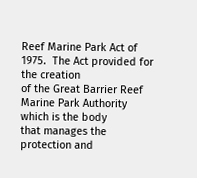Reef Marine Park Act of 1975.  The Act provided for the creation
of the Great Barrier Reef Marine Park Authority which is the body
that manages the protection and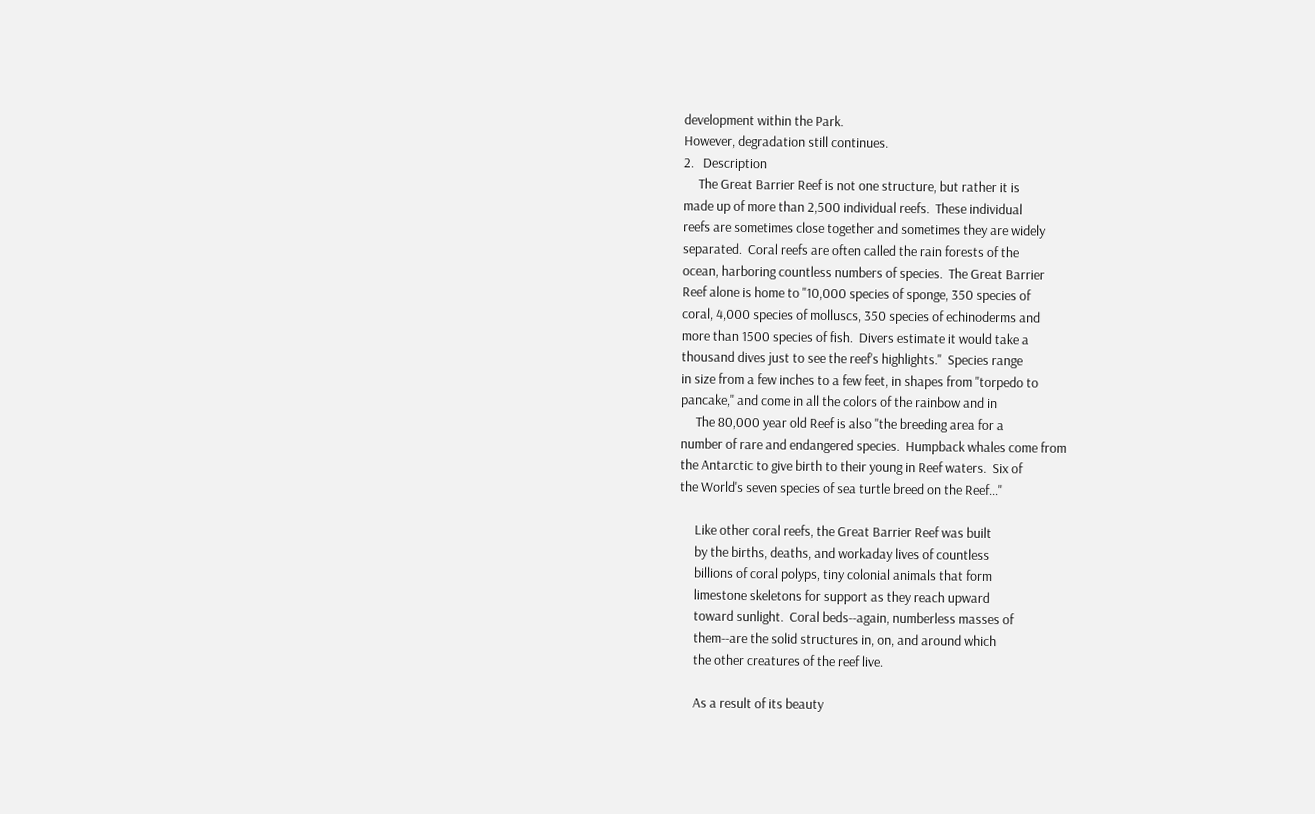development within the Park.
However, degradation still continues.
2.   Description
     The Great Barrier Reef is not one structure, but rather it is
made up of more than 2,500 individual reefs.  These individual
reefs are sometimes close together and sometimes they are widely
separated.  Coral reefs are often called the rain forests of the
ocean, harboring countless numbers of species.  The Great Barrier
Reef alone is home to "10,000 species of sponge, 350 species of
coral, 4,000 species of molluscs, 350 species of echinoderms and
more than 1500 species of fish.  Divers estimate it would take a
thousand dives just to see the reef's highlights."  Species range
in size from a few inches to a few feet, in shapes from "torpedo to
pancake," and come in all the colors of the rainbow and in
     The 80,000 year old Reef is also "the breeding area for a
number of rare and endangered species.  Humpback whales come from
the Antarctic to give birth to their young in Reef waters.  Six of
the World's seven species of sea turtle breed on the Reef..."

     Like other coral reefs, the Great Barrier Reef was built
     by the births, deaths, and workaday lives of countless
     billions of coral polyps, tiny colonial animals that form
     limestone skeletons for support as they reach upward
     toward sunlight.  Coral beds--again, numberless masses of
     them--are the solid structures in, on, and around which
     the other creatures of the reef live.

     As a result of its beauty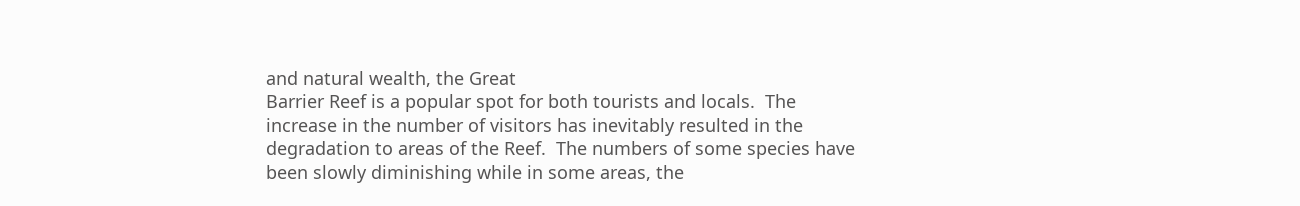and natural wealth, the Great
Barrier Reef is a popular spot for both tourists and locals.  The
increase in the number of visitors has inevitably resulted in the
degradation to areas of the Reef.  The numbers of some species have
been slowly diminishing while in some areas, the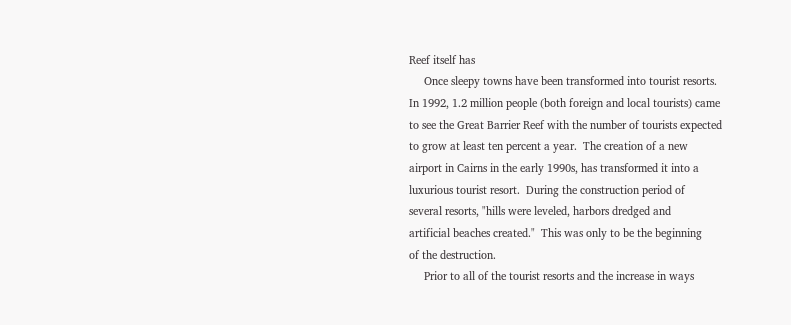Reef itself has
     Once sleepy towns have been transformed into tourist resorts.
In 1992, 1.2 million people (both foreign and local tourists) came
to see the Great Barrier Reef with the number of tourists expected
to grow at least ten percent a year.  The creation of a new
airport in Cairns in the early 1990s, has transformed it into a
luxurious tourist resort.  During the construction period of
several resorts, "hills were leveled, harbors dredged and
artificial beaches created."  This was only to be the beginning
of the destruction.
     Prior to all of the tourist resorts and the increase in ways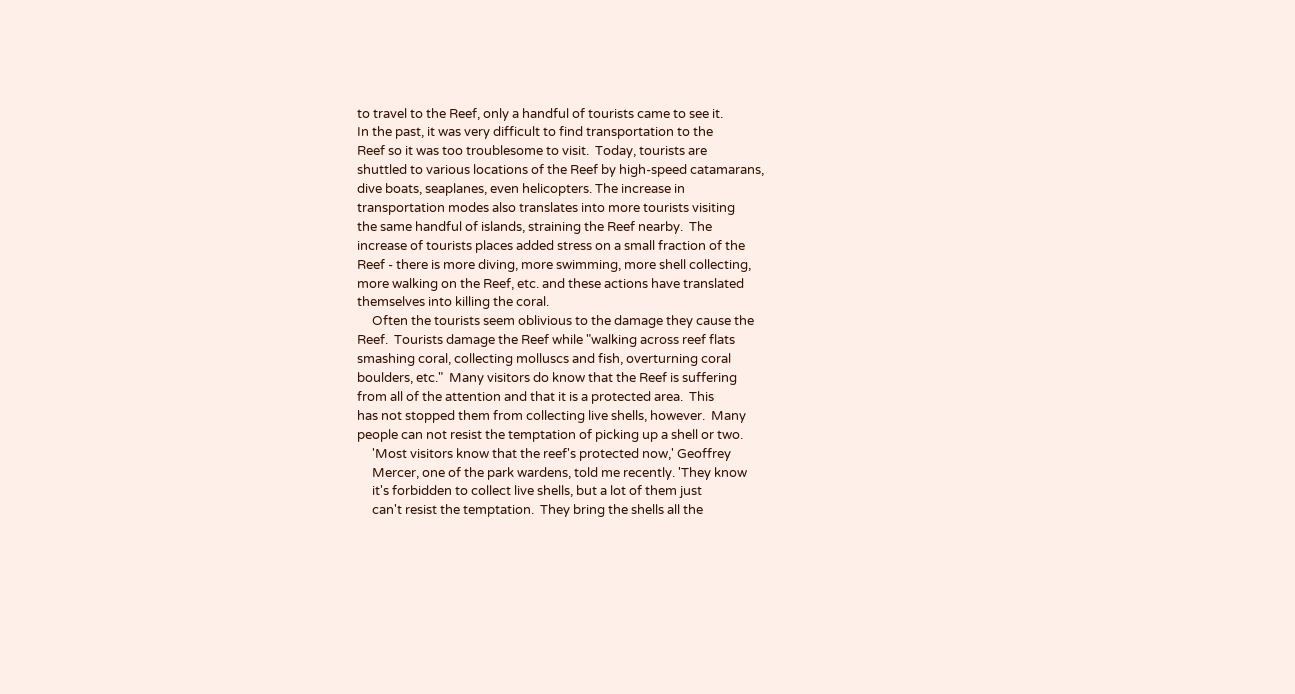to travel to the Reef, only a handful of tourists came to see it.
In the past, it was very difficult to find transportation to the
Reef so it was too troublesome to visit.  Today, tourists are
shuttled to various locations of the Reef by high-speed catamarans,
dive boats, seaplanes, even helicopters. The increase in
transportation modes also translates into more tourists visiting
the same handful of islands, straining the Reef nearby.  The
increase of tourists places added stress on a small fraction of the
Reef - there is more diving, more swimming, more shell collecting,
more walking on the Reef, etc. and these actions have translated
themselves into killing the coral.
     Often the tourists seem oblivious to the damage they cause the
Reef.  Tourists damage the Reef while "walking across reef flats
smashing coral, collecting molluscs and fish, overturning coral
boulders, etc."  Many visitors do know that the Reef is suffering
from all of the attention and that it is a protected area.  This
has not stopped them from collecting live shells, however.  Many
people can not resist the temptation of picking up a shell or two.
     'Most visitors know that the reef's protected now,' Geoffrey
     Mercer, one of the park wardens, told me recently. 'They know
     it's forbidden to collect live shells, but a lot of them just
     can't resist the temptation.  They bring the shells all the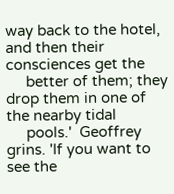way back to the hotel, and then their consciences get the
     better of them; they drop them in one of the nearby tidal
     pools.'  Geoffrey grins. 'If you want to see the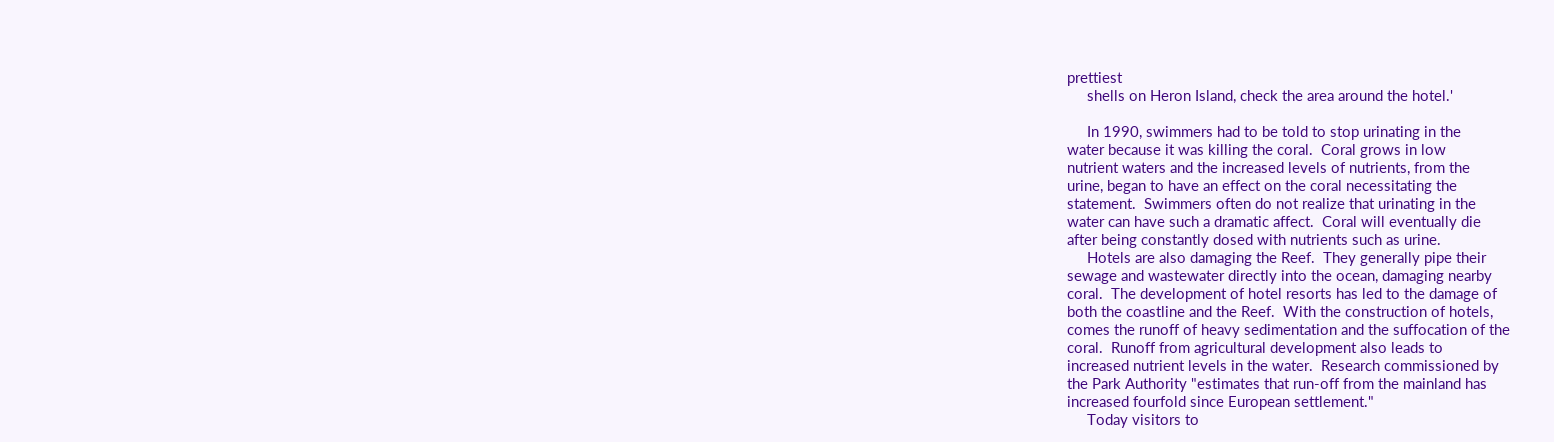prettiest
     shells on Heron Island, check the area around the hotel.'

     In 1990, swimmers had to be told to stop urinating in the
water because it was killing the coral.  Coral grows in low
nutrient waters and the increased levels of nutrients, from the
urine, began to have an effect on the coral necessitating the
statement.  Swimmers often do not realize that urinating in the
water can have such a dramatic affect.  Coral will eventually die
after being constantly dosed with nutrients such as urine.
     Hotels are also damaging the Reef.  They generally pipe their
sewage and wastewater directly into the ocean, damaging nearby
coral.  The development of hotel resorts has led to the damage of
both the coastline and the Reef.  With the construction of hotels,
comes the runoff of heavy sedimentation and the suffocation of the
coral.  Runoff from agricultural development also leads to
increased nutrient levels in the water.  Research commissioned by
the Park Authority "estimates that run-off from the mainland has
increased fourfold since European settlement."
     Today visitors to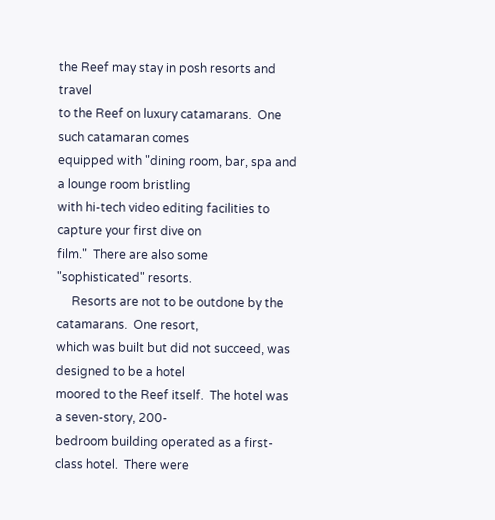the Reef may stay in posh resorts and travel
to the Reef on luxury catamarans.  One such catamaran comes
equipped with "dining room, bar, spa and a lounge room bristling
with hi-tech video editing facilities to capture your first dive on
film."  There are also some "sophisticated" resorts.
     Resorts are not to be outdone by the catamarans.  One resort,
which was built but did not succeed, was designed to be a hotel
moored to the Reef itself.  The hotel was a seven-story, 200-
bedroom building operated as a first-class hotel.  There were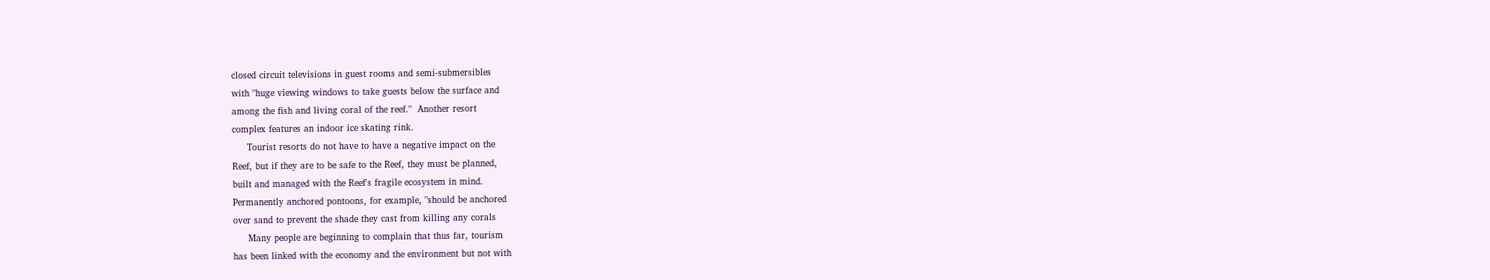closed circuit televisions in guest rooms and semi-submersibles
with "huge viewing windows to take guests below the surface and
among the fish and living coral of the reef."  Another resort
complex features an indoor ice skating rink.
     Tourist resorts do not have to have a negative impact on the
Reef, but if they are to be safe to the Reef, they must be planned,
built and managed with the Reef's fragile ecosystem in mind.
Permanently anchored pontoons, for example, "should be anchored
over sand to prevent the shade they cast from killing any corals
     Many people are beginning to complain that thus far, tourism
has been linked with the economy and the environment but not with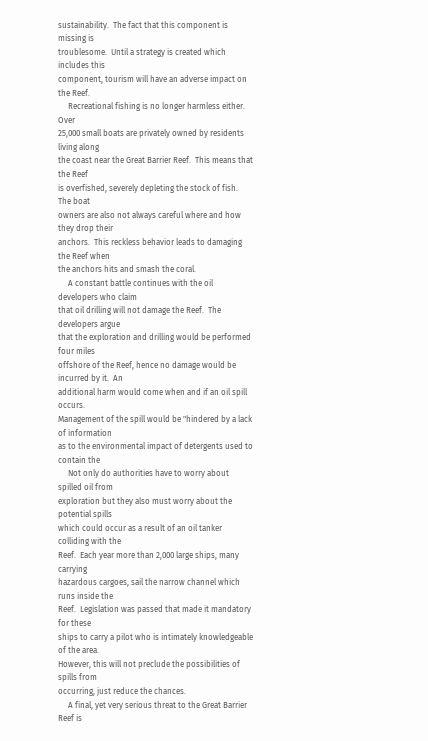sustainability.  The fact that this component is missing is
troublesome.  Until a strategy is created which includes this
component, tourism will have an adverse impact on the Reef.
     Recreational fishing is no longer harmless either.  Over
25,000 small boats are privately owned by residents living along
the coast near the Great Barrier Reef.  This means that the Reef
is overfished, severely depleting the stock of fish.  The boat
owners are also not always careful where and how they drop their
anchors.  This reckless behavior leads to damaging the Reef when
the anchors hits and smash the coral.
     A constant battle continues with the oil developers who claim
that oil drilling will not damage the Reef.  The developers argue
that the exploration and drilling would be performed four miles
offshore of the Reef, hence no damage would be incurred by it.  An
additional harm would come when and if an oil spill occurs.
Management of the spill would be "hindered by a lack of information
as to the environmental impact of detergents used to contain the
     Not only do authorities have to worry about spilled oil from
exploration but they also must worry about the potential spills
which could occur as a result of an oil tanker colliding with the
Reef.  Each year more than 2,000 large ships, many carrying
hazardous cargoes, sail the narrow channel which runs inside the
Reef.  Legislation was passed that made it mandatory for these
ships to carry a pilot who is intimately knowledgeable of the area.
However, this will not preclude the possibilities of spills from
occurring, just reduce the chances.
     A final, yet very serious threat to the Great Barrier Reef is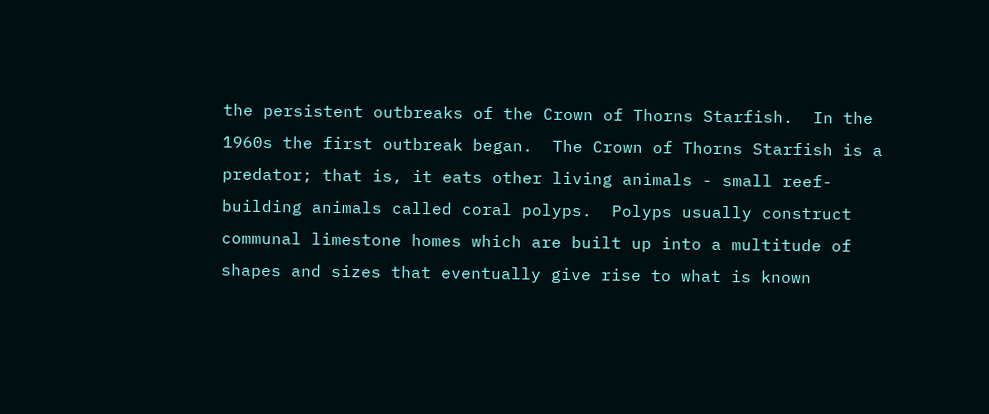the persistent outbreaks of the Crown of Thorns Starfish.  In the
1960s the first outbreak began.  The Crown of Thorns Starfish is a
predator; that is, it eats other living animals - small reef-
building animals called coral polyps.  Polyps usually construct
communal limestone homes which are built up into a multitude of
shapes and sizes that eventually give rise to what is known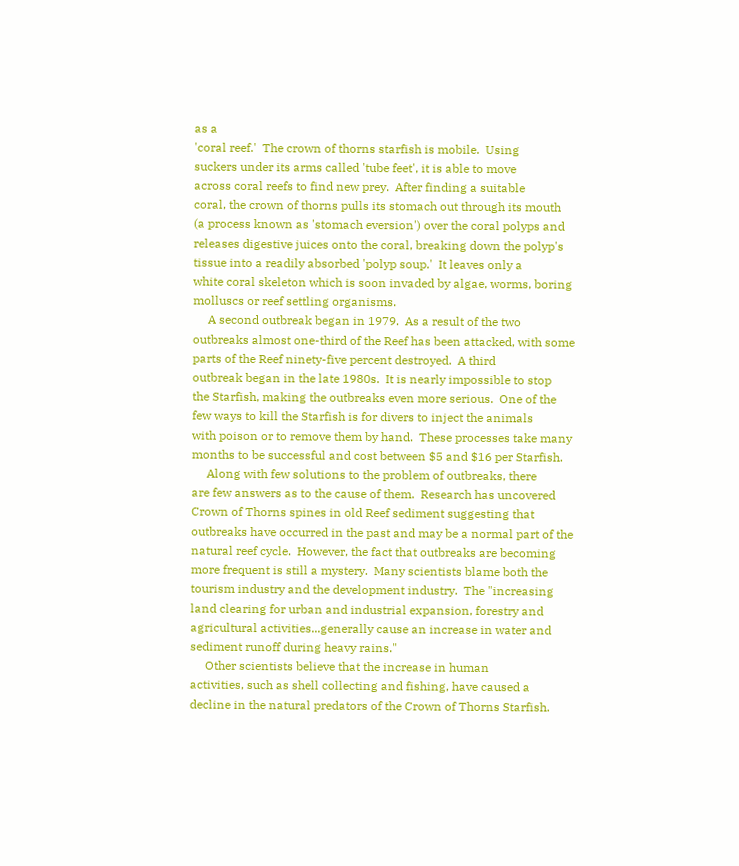as a
'coral reef.'  The crown of thorns starfish is mobile.  Using
suckers under its arms called 'tube feet', it is able to move
across coral reefs to find new prey.  After finding a suitable
coral, the crown of thorns pulls its stomach out through its mouth
(a process known as 'stomach eversion') over the coral polyps and
releases digestive juices onto the coral, breaking down the polyp's
tissue into a readily absorbed 'polyp soup.'  It leaves only a
white coral skeleton which is soon invaded by algae, worms, boring
molluscs or reef settling organisms.
     A second outbreak began in 1979.  As a result of the two
outbreaks almost one-third of the Reef has been attacked, with some
parts of the Reef ninety-five percent destroyed.  A third
outbreak began in the late 1980s.  It is nearly impossible to stop
the Starfish, making the outbreaks even more serious.  One of the
few ways to kill the Starfish is for divers to inject the animals
with poison or to remove them by hand.  These processes take many
months to be successful and cost between $5 and $16 per Starfish.
     Along with few solutions to the problem of outbreaks, there
are few answers as to the cause of them.  Research has uncovered
Crown of Thorns spines in old Reef sediment suggesting that
outbreaks have occurred in the past and may be a normal part of the
natural reef cycle.  However, the fact that outbreaks are becoming
more frequent is still a mystery.  Many scientists blame both the
tourism industry and the development industry.  The "increasing
land clearing for urban and industrial expansion, forestry and
agricultural activities...generally cause an increase in water and
sediment runoff during heavy rains."
     Other scientists believe that the increase in human
activities, such as shell collecting and fishing, have caused a
decline in the natural predators of the Crown of Thorns Starfish.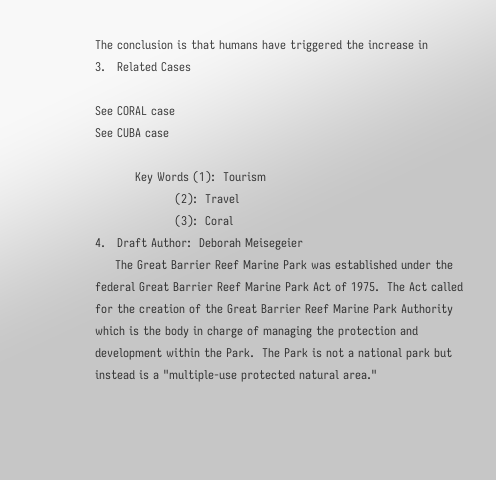The conclusion is that humans have triggered the increase in
3.   Related Cases

See CORAL case
See CUBA case

          Key Words (1):  Tourism
                    (2):  Travel
                    (3):  Coral
4.   Draft Author:  Deborah Meisegeier
     The Great Barrier Reef Marine Park was established under the
federal Great Barrier Reef Marine Park Act of 1975.  The Act called
for the creation of the Great Barrier Reef Marine Park Authority
which is the body in charge of managing the protection and
development within the Park.  The Park is not a national park but
instead is a "multiple-use protected natural area."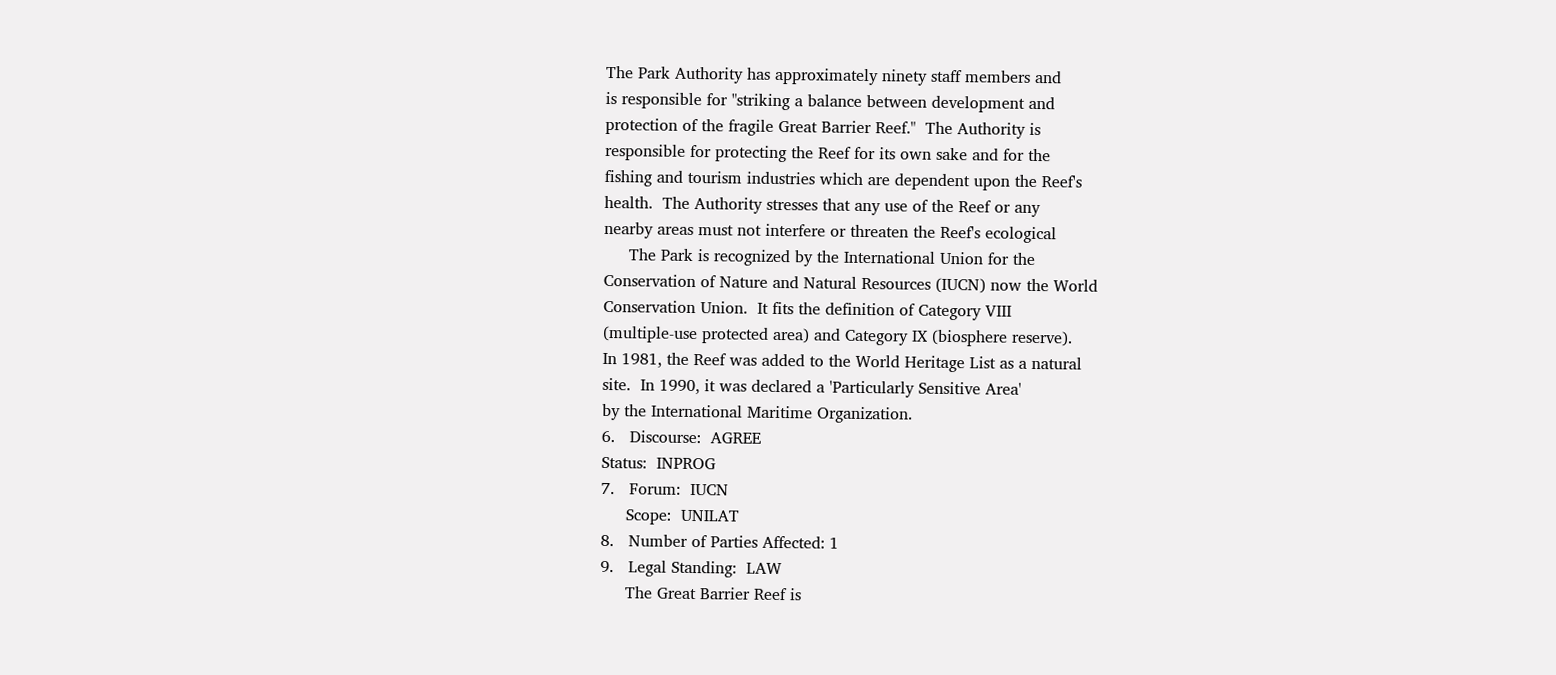The Park Authority has approximately ninety staff members and
is responsible for "striking a balance between development and
protection of the fragile Great Barrier Reef."  The Authority is
responsible for protecting the Reef for its own sake and for the
fishing and tourism industries which are dependent upon the Reef's
health.  The Authority stresses that any use of the Reef or any
nearby areas must not interfere or threaten the Reef's ecological
     The Park is recognized by the International Union for the
Conservation of Nature and Natural Resources (IUCN) now the World
Conservation Union.  It fits the definition of Category VIII
(multiple-use protected area) and Category IX (biosphere reserve).
In 1981, the Reef was added to the World Heritage List as a natural
site.  In 1990, it was declared a 'Particularly Sensitive Area'
by the International Maritime Organization.
6.   Discourse:  AGREE
Status:  INPROG
7.   Forum:  IUCN
     Scope:  UNILAT
8.   Number of Parties Affected: 1
9.   Legal Standing:  LAW
     The Great Barrier Reef is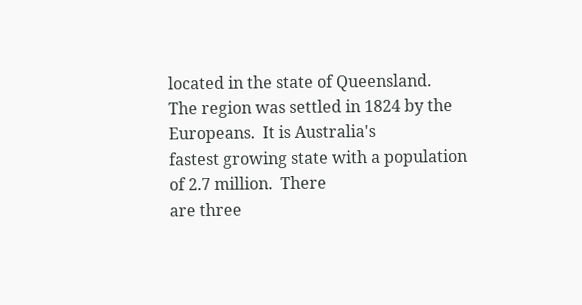located in the state of Queensland.
The region was settled in 1824 by the Europeans.  It is Australia's
fastest growing state with a population of 2.7 million.  There
are three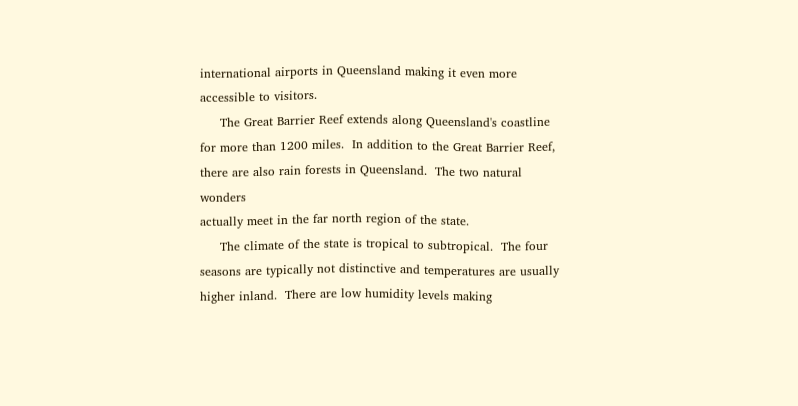international airports in Queensland making it even more
accessible to visitors.
     The Great Barrier Reef extends along Queensland's coastline
for more than 1200 miles.  In addition to the Great Barrier Reef,
there are also rain forests in Queensland.  The two natural wonders
actually meet in the far north region of the state.
     The climate of the state is tropical to subtropical.  The four
seasons are typically not distinctive and temperatures are usually
higher inland.  There are low humidity levels making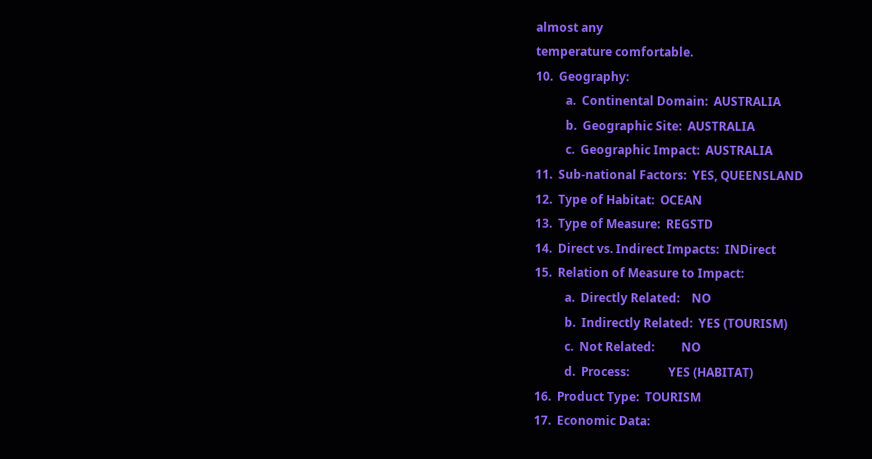almost any
temperature comfortable.
10.  Geography:
          a.  Continental Domain:  AUSTRALIA
          b.  Geographic Site:  AUSTRALIA
          c.  Geographic Impact:  AUSTRALIA
11.  Sub-national Factors:  YES, QUEENSLAND
12.  Type of Habitat:  OCEAN
13.  Type of Measure:  REGSTD
14.  Direct vs. Indirect Impacts:  INDirect
15.  Relation of Measure to Impact:
          a.  Directly Related:    NO
          b.  Indirectly Related:  YES (TOURISM)
          c.  Not Related:         NO
          d.  Process:             YES (HABITAT)
16.  Product Type:  TOURISM
17.  Economic Data: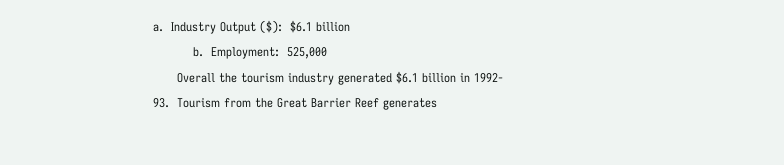a.  Industry Output ($):  $6.1 billion
          b.  Employment:  525,000
      Overall the tourism industry generated $6.1 billion in 1992-
93.  Tourism from the Great Barrier Reef generates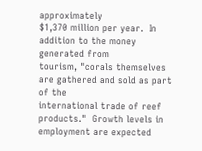approximately
$1,370 million per year.  In addition to the money generated from
tourism, "corals themselves are gathered and sold as part of the
international trade of reef products."  Growth levels in
employment are expected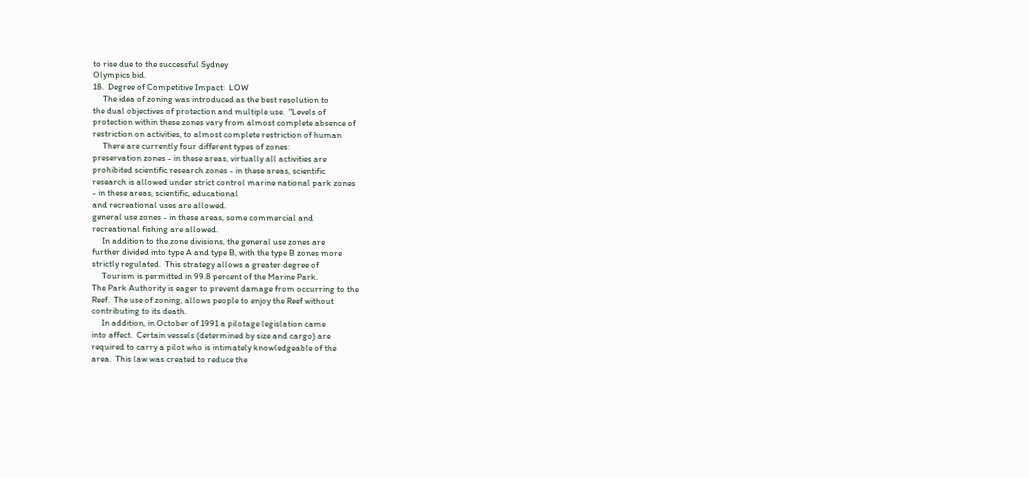to rise due to the successful Sydney
Olympics bid.
18.  Degree of Competitive Impact:  LOW
     The idea of zoning was introduced as the best resolution to
the dual objectives of protection and multiple use.  "Levels of
protection within these zones vary from almost complete absence of
restriction on activities, to almost complete restriction of human
     There are currently four different types of zones:
preservation zones - in these areas, virtually all activities are
prohibited scientific research zones - in these areas, scientific
research is allowed under strict control marine national park zones
- in these areas, scientific, educational
and recreational uses are allowed.
general use zones - in these areas, some commercial and
recreational fishing are allowed.
     In addition to the zone divisions, the general use zones are
further divided into type A and type B, with the type B zones more
strictly regulated.  This strategy allows a greater degree of
     Tourism is permitted in 99.8 percent of the Marine Park.
The Park Authority is eager to prevent damage from occurring to the
Reef.  The use of zoning, allows people to enjoy the Reef without
contributing to its death.
     In addition, in October of 1991 a pilotage legislation came
into affect.  Certain vessels (determined by size and cargo) are
required to carry a pilot who is intimately knowledgeable of the
area.  This law was created to reduce the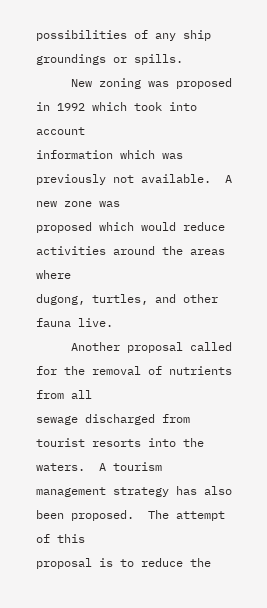possibilities of any ship
groundings or spills.
     New zoning was proposed in 1992 which took into account
information which was previously not available.  A new zone was
proposed which would reduce activities around the areas where
dugong, turtles, and other fauna live.
     Another proposal called for the removal of nutrients from all
sewage discharged from tourist resorts into the waters.  A tourism
management strategy has also been proposed.  The attempt of this
proposal is to reduce the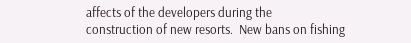affects of the developers during the
construction of new resorts.  New bans on fishing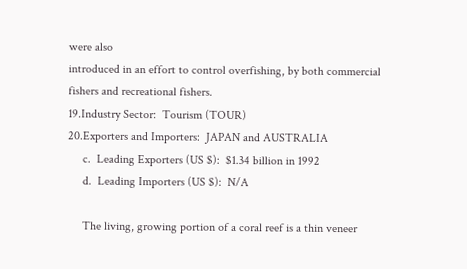were also
introduced in an effort to control overfishing, by both commercial
fishers and recreational fishers.
19.Industry Sector:  Tourism (TOUR)
20.Exporters and Importers:  JAPAN and AUSTRALIA
     c.  Leading Exporters (US $):  $1.34 billion in 1992
     d.  Leading Importers (US $):  N/A

     The living, growing portion of a coral reef is a thin veneer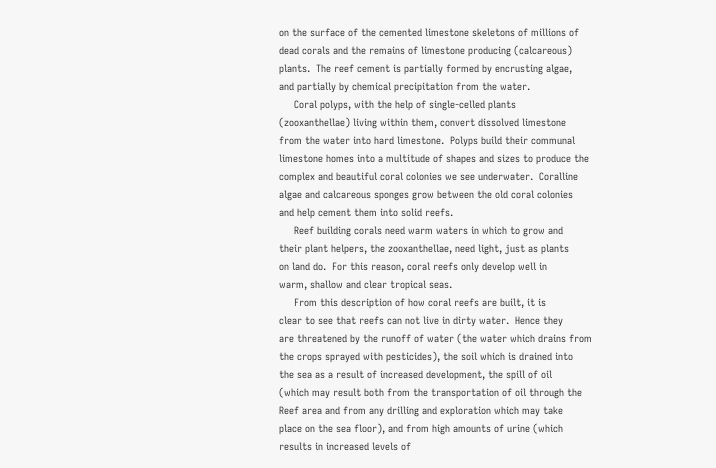on the surface of the cemented limestone skeletons of millions of
dead corals and the remains of limestone producing (calcareous)
plants.  The reef cement is partially formed by encrusting algae,
and partially by chemical precipitation from the water.
     Coral polyps, with the help of single-celled plants
(zooxanthellae) living within them, convert dissolved limestone
from the water into hard limestone.  Polyps build their communal
limestone homes into a multitude of shapes and sizes to produce the
complex and beautiful coral colonies we see underwater.  Coralline
algae and calcareous sponges grow between the old coral colonies
and help cement them into solid reefs.
     Reef building corals need warm waters in which to grow and
their plant helpers, the zooxanthellae, need light, just as plants
on land do.  For this reason, coral reefs only develop well in
warm, shallow and clear tropical seas.
     From this description of how coral reefs are built, it is
clear to see that reefs can not live in dirty water.  Hence they
are threatened by the runoff of water (the water which drains from
the crops sprayed with pesticides), the soil which is drained into
the sea as a result of increased development, the spill of oil
(which may result both from the transportation of oil through the
Reef area and from any drilling and exploration which may take
place on the sea floor), and from high amounts of urine (which
results in increased levels of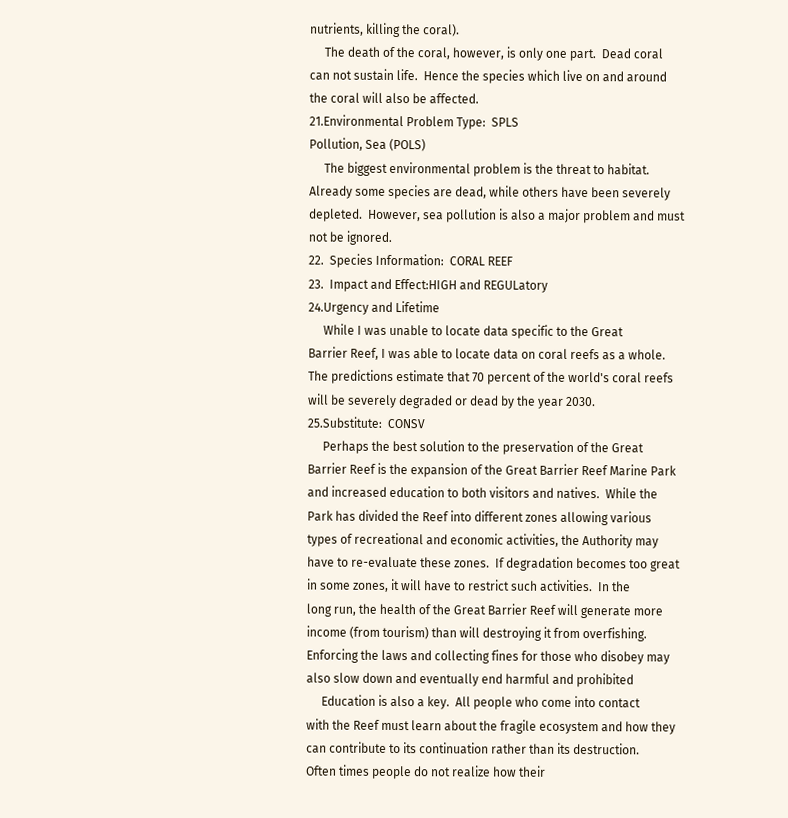nutrients, killing the coral).
     The death of the coral, however, is only one part.  Dead coral
can not sustain life.  Hence the species which live on and around
the coral will also be affected.
21.Environmental Problem Type:  SPLS
Pollution, Sea (POLS)
     The biggest environmental problem is the threat to habitat.
Already some species are dead, while others have been severely
depleted.  However, sea pollution is also a major problem and must
not be ignored.
22.  Species Information:  CORAL REEF
23.  Impact and Effect:HIGH and REGULatory
24.Urgency and Lifetime
     While I was unable to locate data specific to the Great
Barrier Reef, I was able to locate data on coral reefs as a whole.
The predictions estimate that 70 percent of the world's coral reefs
will be severely degraded or dead by the year 2030.
25.Substitute:  CONSV
     Perhaps the best solution to the preservation of the Great
Barrier Reef is the expansion of the Great Barrier Reef Marine Park
and increased education to both visitors and natives.  While the
Park has divided the Reef into different zones allowing various
types of recreational and economic activities, the Authority may
have to re-evaluate these zones.  If degradation becomes too great
in some zones, it will have to restrict such activities.  In the
long run, the health of the Great Barrier Reef will generate more
income (from tourism) than will destroying it from overfishing.
Enforcing the laws and collecting fines for those who disobey may
also slow down and eventually end harmful and prohibited
     Education is also a key.  All people who come into contact
with the Reef must learn about the fragile ecosystem and how they
can contribute to its continuation rather than its destruction.
Often times people do not realize how their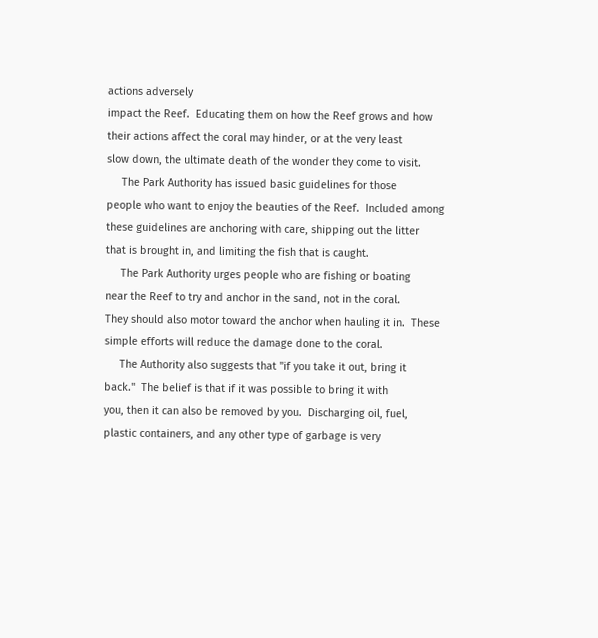actions adversely
impact the Reef.  Educating them on how the Reef grows and how
their actions affect the coral may hinder, or at the very least
slow down, the ultimate death of the wonder they come to visit.
     The Park Authority has issued basic guidelines for those
people who want to enjoy the beauties of the Reef.  Included among
these guidelines are anchoring with care, shipping out the litter
that is brought in, and limiting the fish that is caught.
     The Park Authority urges people who are fishing or boating
near the Reef to try and anchor in the sand, not in the coral.
They should also motor toward the anchor when hauling it in.  These
simple efforts will reduce the damage done to the coral.
     The Authority also suggests that "if you take it out, bring it
back."  The belief is that if it was possible to bring it with
you, then it can also be removed by you.  Discharging oil, fuel,
plastic containers, and any other type of garbage is very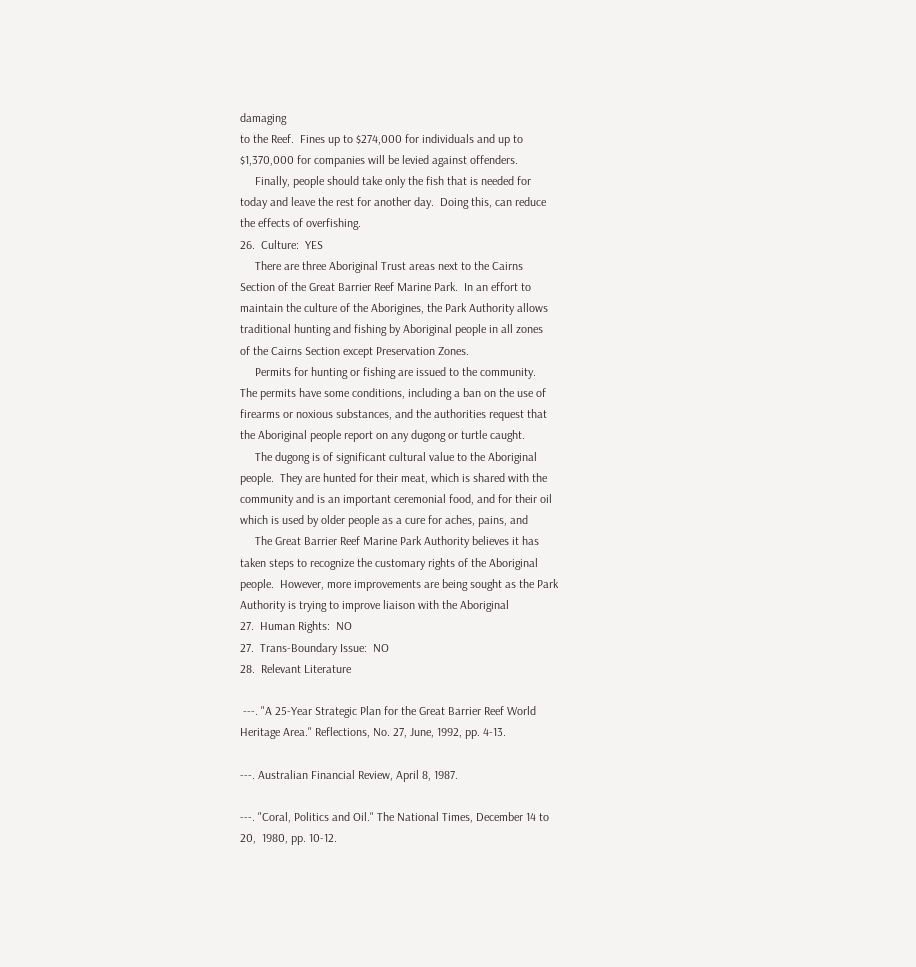damaging
to the Reef.  Fines up to $274,000 for individuals and up to
$1,370,000 for companies will be levied against offenders.
     Finally, people should take only the fish that is needed for
today and leave the rest for another day.  Doing this, can reduce
the effects of overfishing.
26.  Culture:  YES
     There are three Aboriginal Trust areas next to the Cairns
Section of the Great Barrier Reef Marine Park.  In an effort to
maintain the culture of the Aborigines, the Park Authority allows
traditional hunting and fishing by Aboriginal people in all zones
of the Cairns Section except Preservation Zones.
     Permits for hunting or fishing are issued to the community.
The permits have some conditions, including a ban on the use of
firearms or noxious substances, and the authorities request that
the Aboriginal people report on any dugong or turtle caught.
     The dugong is of significant cultural value to the Aboriginal
people.  They are hunted for their meat, which is shared with the
community and is an important ceremonial food, and for their oil
which is used by older people as a cure for aches, pains, and
     The Great Barrier Reef Marine Park Authority believes it has
taken steps to recognize the customary rights of the Aboriginal
people.  However, more improvements are being sought as the Park
Authority is trying to improve liaison with the Aboriginal
27.  Human Rights:  NO
27.  Trans-Boundary Issue:  NO
28.  Relevant Literature

 ---. "A 25-Year Strategic Plan for the Great Barrier Reef World
Heritage Area." Reflections, No. 27, June, 1992, pp. 4-13.

---. Australian Financial Review, April 8, 1987.

---. "Coral, Politics and Oil." The National Times, December 14 to
20,  1980, pp. 10-12.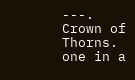---. Crown of Thorns.  one in a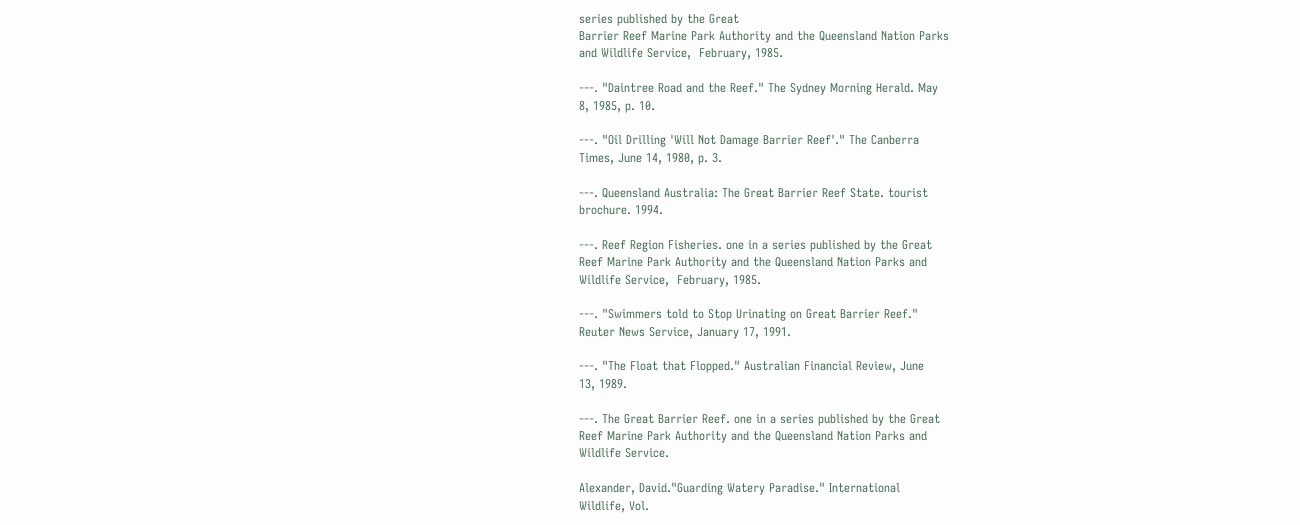series published by the Great
Barrier Reef Marine Park Authority and the Queensland Nation Parks
and Wildlife Service,  February, 1985.

---. "Daintree Road and the Reef." The Sydney Morning Herald. May
8, 1985, p. 10.

---. "Oil Drilling 'Will Not Damage Barrier Reef'." The Canberra
Times, June 14, 1980, p. 3.

---. Queensland Australia: The Great Barrier Reef State. tourist
brochure. 1994.

---. Reef Region Fisheries. one in a series published by the Great
Reef Marine Park Authority and the Queensland Nation Parks and
Wildlife Service,  February, 1985.

---. "Swimmers told to Stop Urinating on Great Barrier Reef."
Reuter News Service, January 17, 1991.

---. "The Float that Flopped." Australian Financial Review, June
13, 1989.

---. The Great Barrier Reef. one in a series published by the Great
Reef Marine Park Authority and the Queensland Nation Parks and
Wildlife Service.

Alexander, David."Guarding Watery Paradise." International
Wildlife, Vol.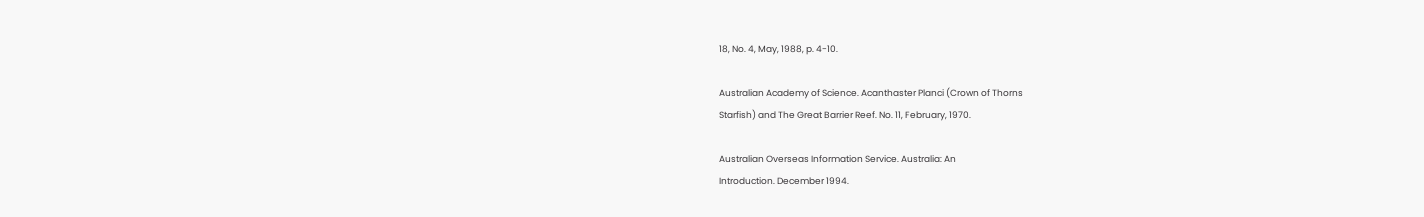18, No. 4, May, 1988, p. 4-10.

Australian Academy of Science. Acanthaster Planci (Crown of Thorns
Starfish) and The Great Barrier Reef. No. 11, February, 1970.

Australian Overseas Information Service. Australia: An
Introduction. December 1994.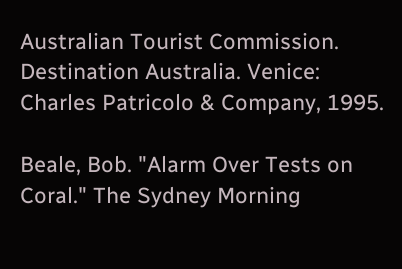Australian Tourist Commission. Destination Australia. Venice:
Charles Patricolo & Company, 1995.

Beale, Bob. "Alarm Over Tests on Coral." The Sydney Morning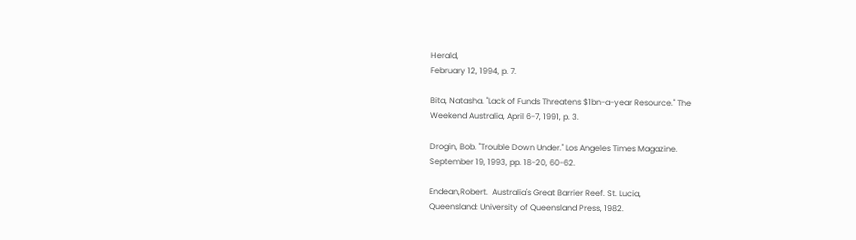Herald,
February 12, 1994, p. 7.

Bita, Natasha. "Lack of Funds Threatens $1bn-a-year Resource." The
Weekend Australia, April 6-7, 1991, p. 3.

Drogin, Bob. "Trouble Down Under." Los Angeles Times Magazine.
September 19, 1993, pp. 18-20, 60-62.

Endean,Robert.  Australia's Great Barrier Reef. St. Lucia,
Queensland: University of Queensland Press, 1982.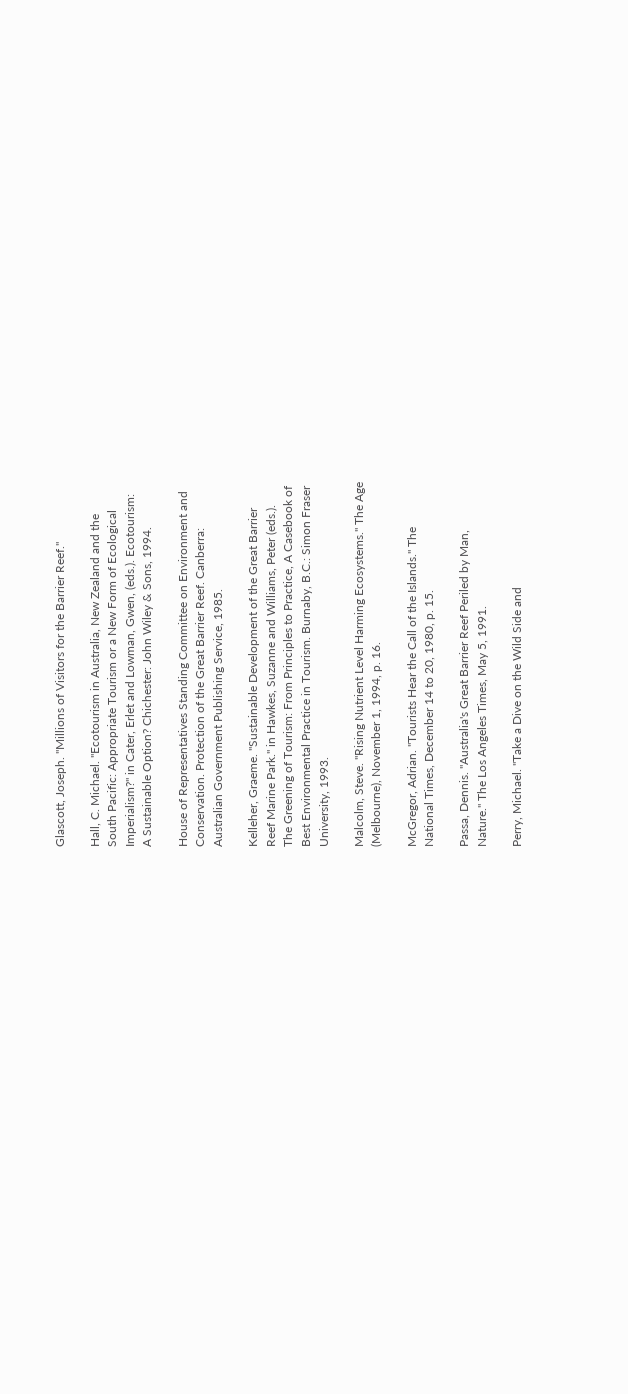Glascott, Joseph. "Millions of Visitors for the Barrier Reef."

Hall, C. Michael. "Ecotourism in Australia, New Zealand and the
South Pacific: Appropriate Tourism or a New Form of Ecological
Imperialism?" in Cater, Erlet and Lowman, Gwen, (eds.). Ecotourism:
A Sustainable Option? Chichester: John Wiley & Sons, 1994.

House of Representatives Standing Committee on Environment and
Conservation. Protection of the Great Barrier Reef. Canberra:
Australian Government Publishing Service, 1985.

Kelleher, Graeme. "Sustainable Development of the Great Barrier
Reef Marine Park." in Hawkes, Suzanne and Williams, Peter (eds.).
The Greening of Tourism: From Principles to Practice, A Casebook of
Best Environmental Practice in Tourism. Burnaby, B.C.: Simon Fraser
University, 1993.

Malcolm, Steve. "Rising Nutrient Level Harming Ecosystems." The Age
(Melbourne), November 1, 1994, p. 16.

McGregor, Adrian. "Tourists Hear the Call of the Islands." The
National Times, December 14 to 20, 1980, p. 15.

Passa, Dennis. "Australia's Great Barrier Reef Periled by Man,
Nature." The Los Angeles Times, May 5, 1991.

Perry, Michael. "Take a Dive on the Wild Side and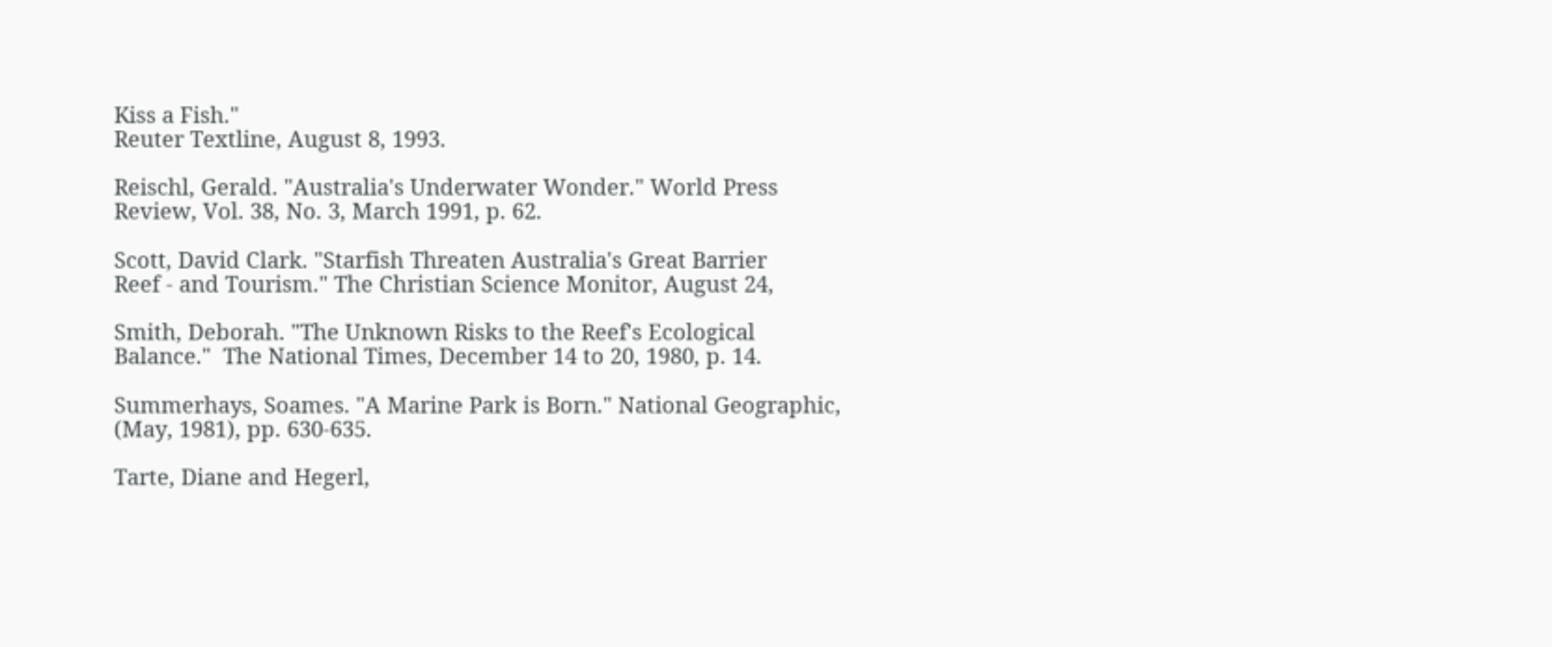Kiss a Fish."
Reuter Textline, August 8, 1993.

Reischl, Gerald. "Australia's Underwater Wonder." World Press
Review, Vol. 38, No. 3, March 1991, p. 62.

Scott, David Clark. "Starfish Threaten Australia's Great Barrier
Reef - and Tourism." The Christian Science Monitor, August 24,

Smith, Deborah. "The Unknown Risks to the Reef's Ecological
Balance."  The National Times, December 14 to 20, 1980, p. 14.

Summerhays, Soames. "A Marine Park is Born." National Geographic,
(May, 1981), pp. 630-635.

Tarte, Diane and Hegerl,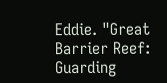Eddie. "Great Barrier Reef: Guarding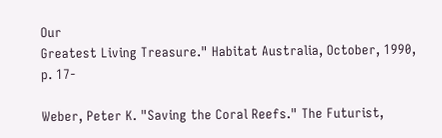Our
Greatest Living Treasure." Habitat Australia, October, 1990, p. 17-

Weber, Peter K. "Saving the Coral Reefs." The Futurist,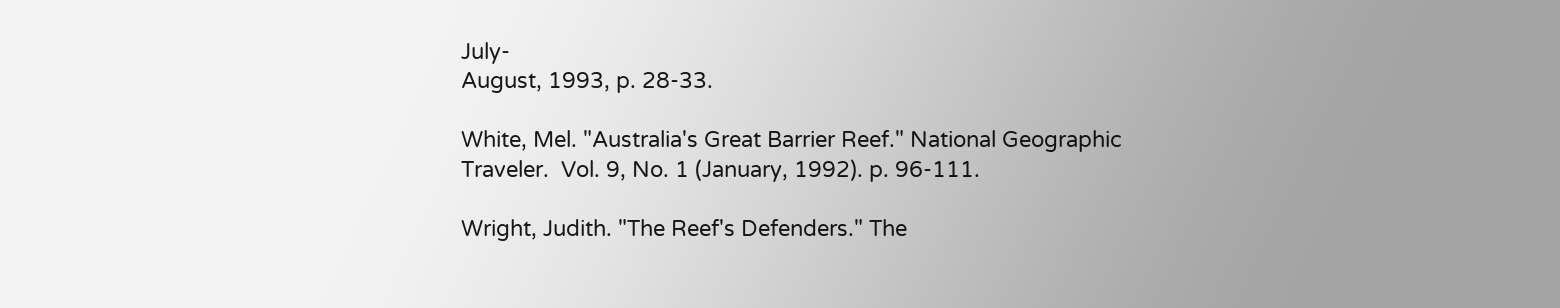July-
August, 1993, p. 28-33.

White, Mel. "Australia's Great Barrier Reef." National Geographic
Traveler.  Vol. 9, No. 1 (January, 1992). p. 96-111.

Wright, Judith. "The Reef's Defenders." The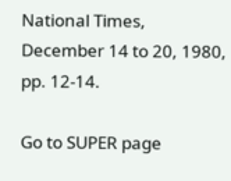National Times,
December 14 to 20, 1980, pp. 12-14.

Go to SUPER page